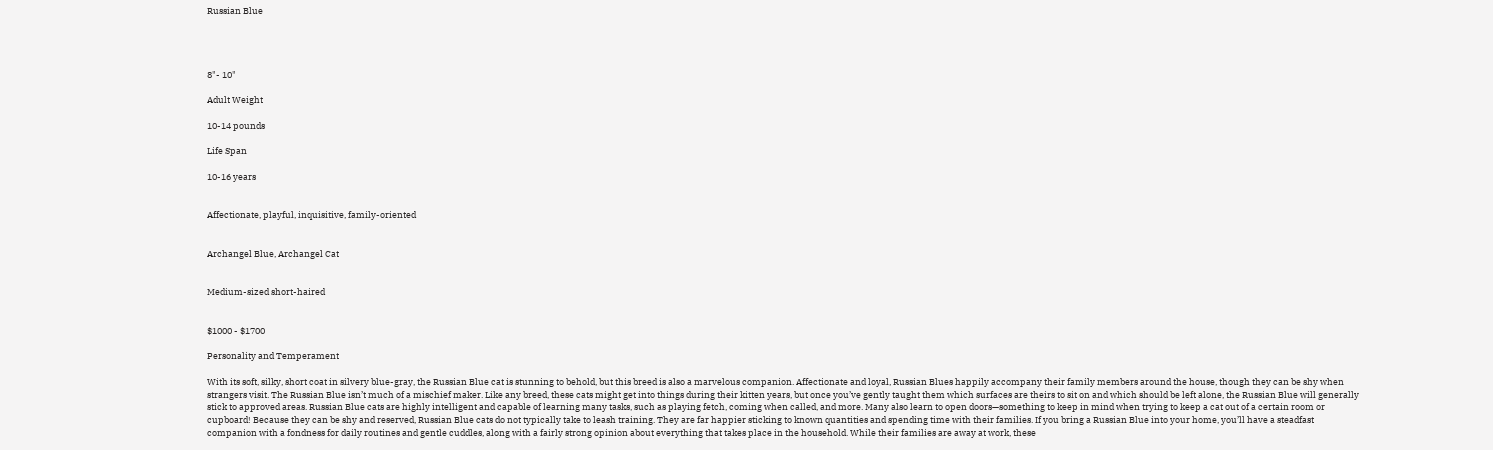Russian Blue




8"- 10"

Adult Weight

10-14 pounds

Life Span

10-16 years


Affectionate, playful, inquisitive, family-oriented


Archangel Blue, Archangel Cat


Medium-sized short-haired


$1000 - $1700

Personality and Temperament

With its soft, silky, short coat in silvery blue-gray, the Russian Blue cat is stunning to behold, but this breed is also a marvelous companion. Affectionate and loyal, Russian Blues happily accompany their family members around the house, though they can be shy when strangers visit. The Russian Blue isn’t much of a mischief maker. Like any breed, these cats might get into things during their kitten years, but once you’ve gently taught them which surfaces are theirs to sit on and which should be left alone, the Russian Blue will generally stick to approved areas. Russian Blue cats are highly intelligent and capable of learning many tasks, such as playing fetch, coming when called, and more. Many also learn to open doors—something to keep in mind when trying to keep a cat out of a certain room or cupboard! Because they can be shy and reserved, Russian Blue cats do not typically take to leash training. They are far happier sticking to known quantities and spending time with their families. If you bring a Russian Blue into your home, you’ll have a steadfast companion with a fondness for daily routines and gentle cuddles, along with a fairly strong opinion about everything that takes place in the household. While their families are away at work, these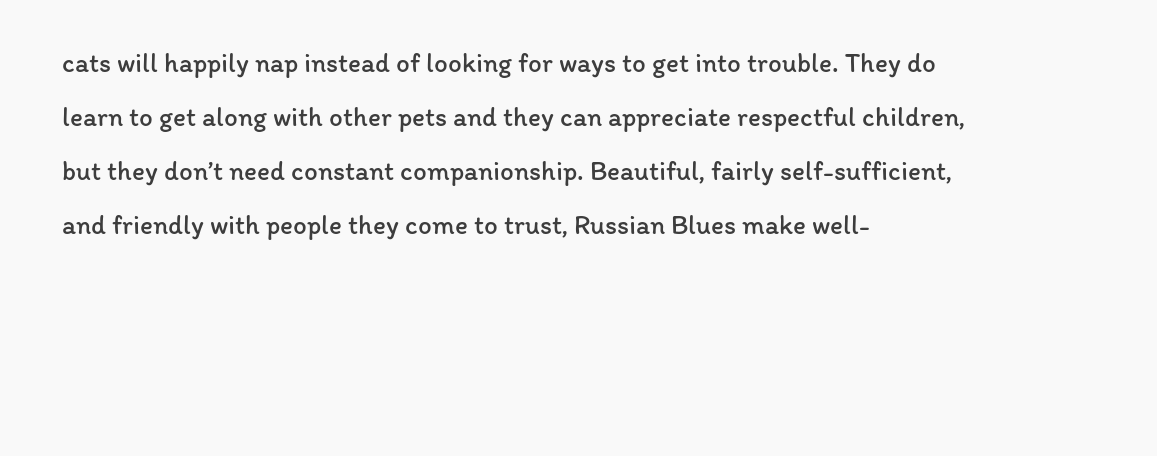cats will happily nap instead of looking for ways to get into trouble. They do learn to get along with other pets and they can appreciate respectful children, but they don’t need constant companionship. Beautiful, fairly self-sufficient, and friendly with people they come to trust, Russian Blues make well-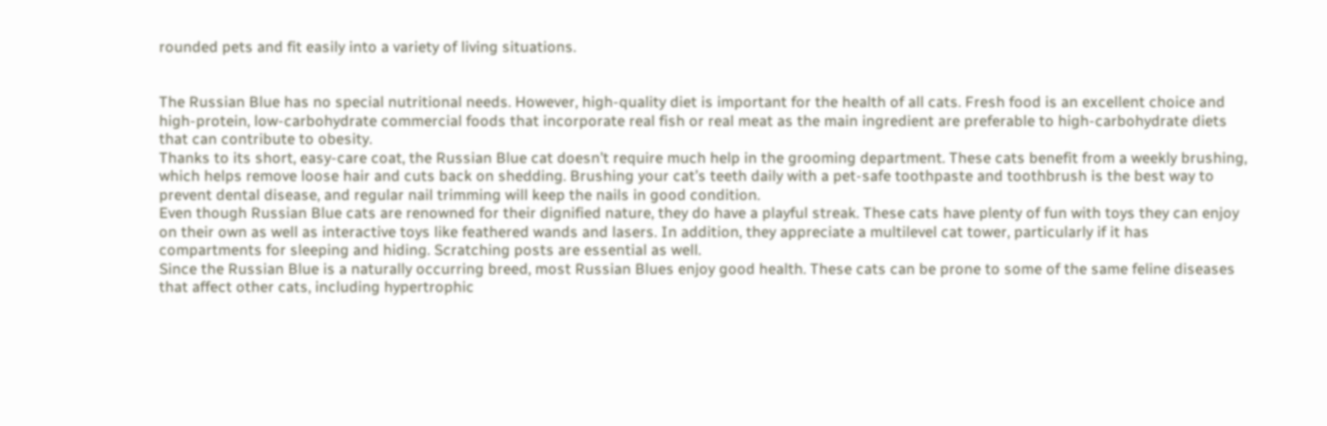rounded pets and fit easily into a variety of living situations.


The Russian Blue has no special nutritional needs. However, high-quality diet is important for the health of all cats. Fresh food is an excellent choice and high-protein, low-carbohydrate commercial foods that incorporate real fish or real meat as the main ingredient are preferable to high-carbohydrate diets that can contribute to obesity.
Thanks to its short, easy-care coat, the Russian Blue cat doesn’t require much help in the grooming department. These cats benefit from a weekly brushing, which helps remove loose hair and cuts back on shedding. Brushing your cat’s teeth daily with a pet-safe toothpaste and toothbrush is the best way to prevent dental disease, and regular nail trimming will keep the nails in good condition.
Even though Russian Blue cats are renowned for their dignified nature, they do have a playful streak. These cats have plenty of fun with toys they can enjoy on their own as well as interactive toys like feathered wands and lasers. In addition, they appreciate a multilevel cat tower, particularly if it has compartments for sleeping and hiding. Scratching posts are essential as well.
Since the Russian Blue is a naturally occurring breed, most Russian Blues enjoy good health. These cats can be prone to some of the same feline diseases that affect other cats, including hypertrophic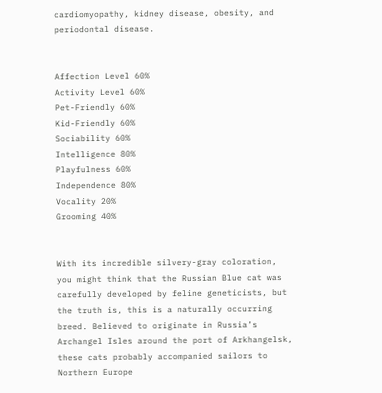cardiomyopathy, kidney disease, obesity, and periodontal disease.


Affection Level 60%
Activity Level 60%
Pet-Friendly 60%
Kid-Friendly 60%
Sociability 60%
Intelligence 80%
Playfulness 60%
Independence 80%
Vocality 20%
Grooming 40%


With its incredible silvery-gray coloration, you might think that the Russian Blue cat was carefully developed by feline geneticists, but the truth is, this is a naturally occurring breed. Believed to originate in Russia’s Archangel Isles around the port of Arkhangelsk, these cats probably accompanied sailors to Northern Europe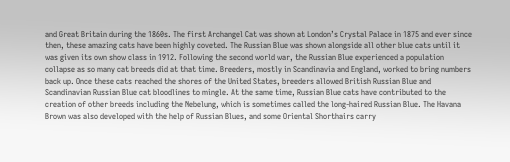and Great Britain during the 1860s. The first Archangel Cat was shown at London’s Crystal Palace in 1875 and ever since then, these amazing cats have been highly coveted. The Russian Blue was shown alongside all other blue cats until it was given its own show class in 1912. Following the second world war, the Russian Blue experienced a population collapse as so many cat breeds did at that time. Breeders, mostly in Scandinavia and England, worked to bring numbers back up. Once these cats reached the shores of the United States, breeders allowed British Russian Blue and Scandinavian Russian Blue cat bloodlines to mingle. At the same time, Russian Blue cats have contributed to the creation of other breeds including the Nebelung, which is sometimes called the long-haired Russian Blue. The Havana Brown was also developed with the help of Russian Blues, and some Oriental Shorthairs carry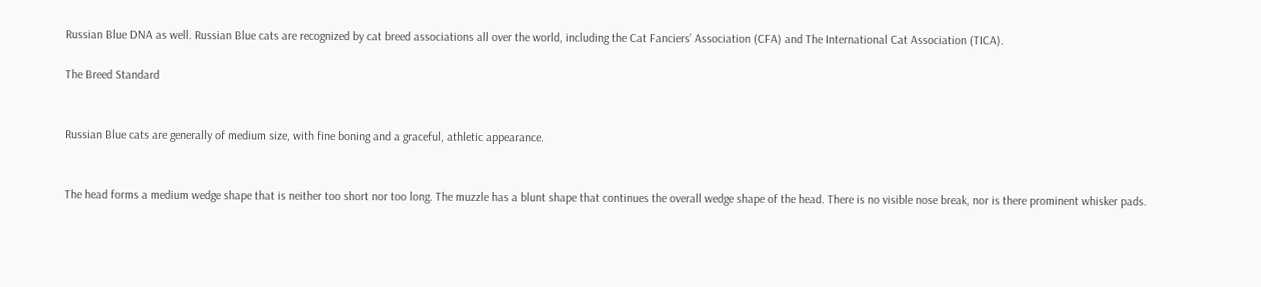Russian Blue DNA as well. Russian Blue cats are recognized by cat breed associations all over the world, including the Cat Fanciers’ Association (CFA) and The International Cat Association (TICA).

The Breed Standard


Russian Blue cats are generally of medium size, with fine boning and a graceful, athletic appearance.


The head forms a medium wedge shape that is neither too short nor too long. The muzzle has a blunt shape that continues the overall wedge shape of the head. There is no visible nose break, nor is there prominent whisker pads.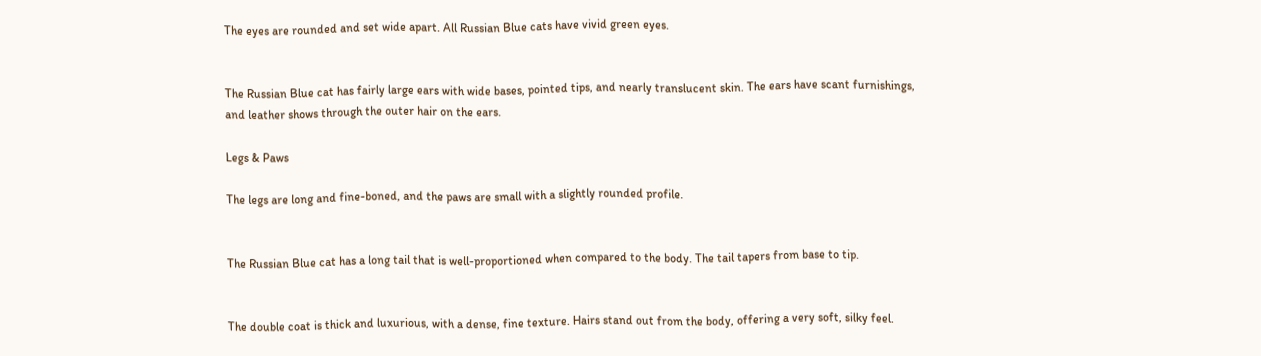The eyes are rounded and set wide apart. All Russian Blue cats have vivid green eyes.


The Russian Blue cat has fairly large ears with wide bases, pointed tips, and nearly translucent skin. The ears have scant furnishings, and leather shows through the outer hair on the ears.

Legs & Paws

The legs are long and fine-boned, and the paws are small with a slightly rounded profile.


The Russian Blue cat has a long tail that is well-proportioned when compared to the body. The tail tapers from base to tip.


The double coat is thick and luxurious, with a dense, fine texture. Hairs stand out from the body, offering a very soft, silky feel.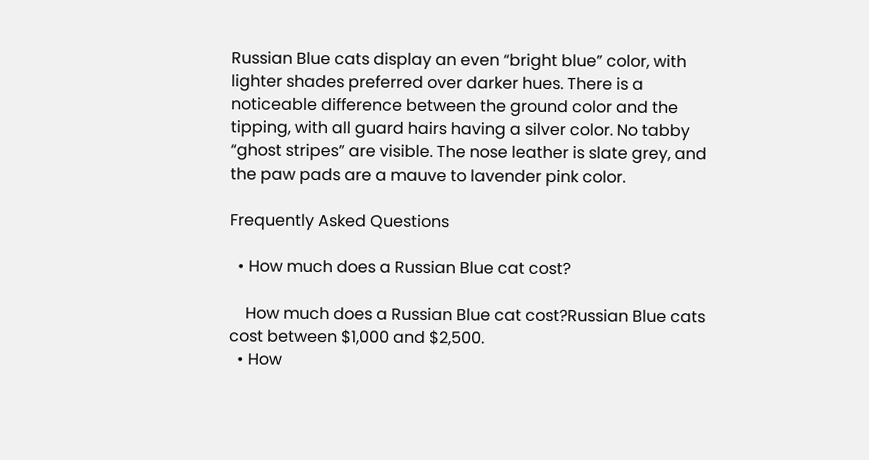Russian Blue cats display an even “bright blue” color, with lighter shades preferred over darker hues. There is a noticeable difference between the ground color and the tipping, with all guard hairs having a silver color. No tabby “ghost stripes” are visible. The nose leather is slate grey, and the paw pads are a mauve to lavender pink color.

Frequently Asked Questions

  • How much does a Russian Blue cat cost?

    How much does a Russian Blue cat cost?Russian Blue cats cost between $1,000 and $2,500.
  • How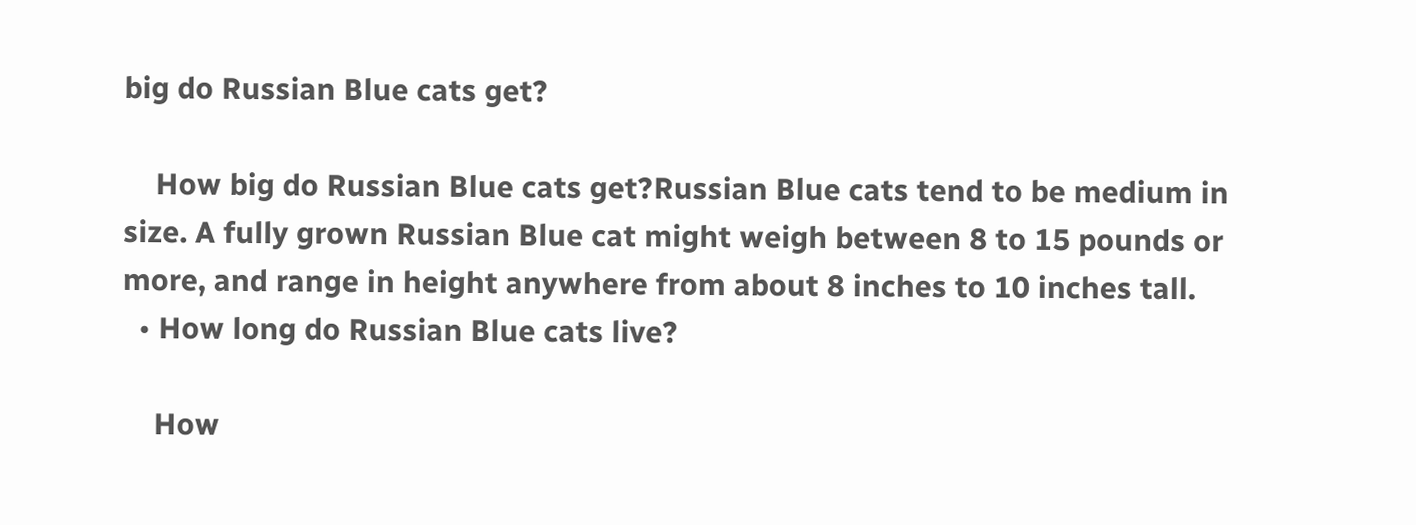big do Russian Blue cats get?

    How big do Russian Blue cats get?Russian Blue cats tend to be medium in size. A fully grown Russian Blue cat might weigh between 8 to 15 pounds or more, and range in height anywhere from about 8 inches to 10 inches tall.
  • How long do Russian Blue cats live?

    How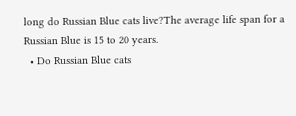long do Russian Blue cats live?The average life span for a Russian Blue is 15 to 20 years.
  • Do Russian Blue cats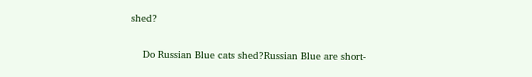shed?

    Do Russian Blue cats shed?Russian Blue are short-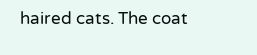haired cats. The coat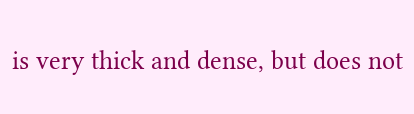is very thick and dense, but does not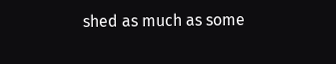shed as much as some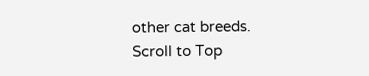other cat breeds.
Scroll to Top